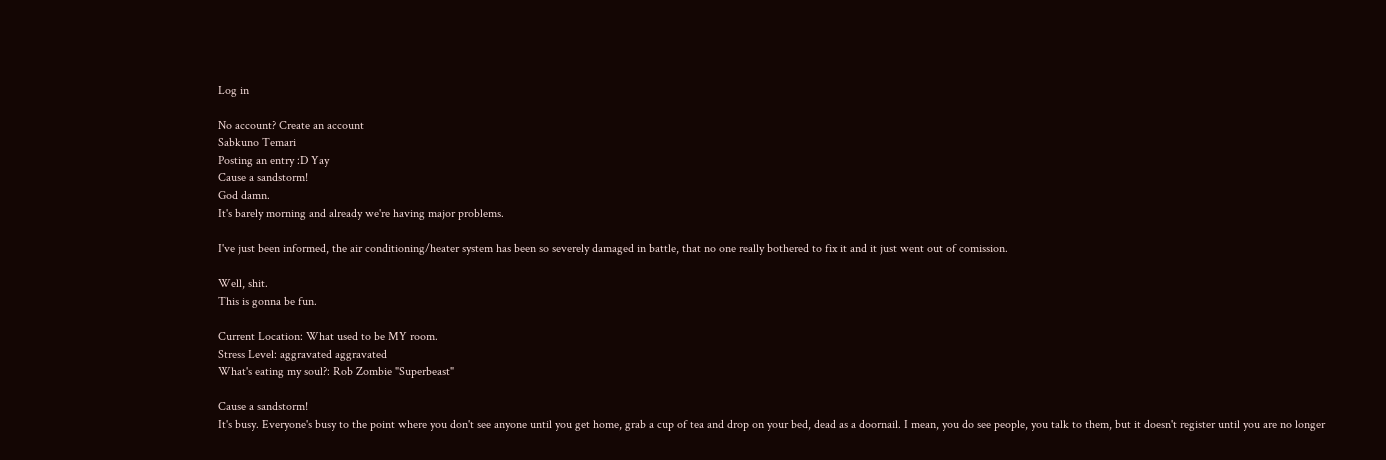Log in

No account? Create an account
Sabkuno Temari
Posting an entry :D Yay
Cause a sandstorm!
God damn.
It's barely morning and already we're having major problems.

I've just been informed, the air conditioning/heater system has been so severely damaged in battle, that no one really bothered to fix it and it just went out of comission.

Well, shit.
This is gonna be fun.

Current Location: What used to be MY room.
Stress Level: aggravated aggravated
What's eating my soul?: Rob Zombie "Superbeast"

Cause a sandstorm!
It's busy. Everyone's busy to the point where you don't see anyone until you get home, grab a cup of tea and drop on your bed, dead as a doornail. I mean, you do see people, you talk to them, but it doesn't register until you are no longer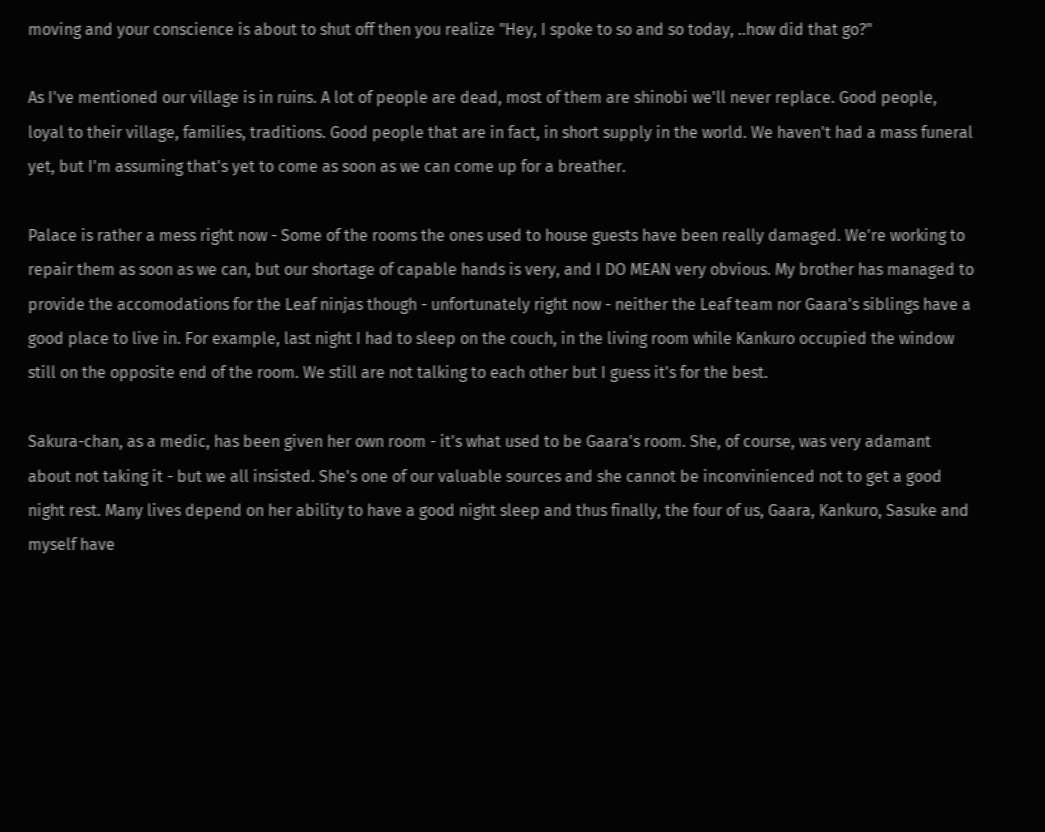moving and your conscience is about to shut off then you realize "Hey, I spoke to so and so today, ..how did that go?"

As I've mentioned our village is in ruins. A lot of people are dead, most of them are shinobi we'll never replace. Good people, loyal to their village, families, traditions. Good people that are in fact, in short supply in the world. We haven't had a mass funeral yet, but I'm assuming that's yet to come as soon as we can come up for a breather.

Palace is rather a mess right now - Some of the rooms the ones used to house guests have been really damaged. We're working to repair them as soon as we can, but our shortage of capable hands is very, and I DO MEAN very obvious. My brother has managed to provide the accomodations for the Leaf ninjas though - unfortunately right now - neither the Leaf team nor Gaara's siblings have a good place to live in. For example, last night I had to sleep on the couch, in the living room while Kankuro occupied the window still on the opposite end of the room. We still are not talking to each other but I guess it's for the best.

Sakura-chan, as a medic, has been given her own room - it's what used to be Gaara's room. She, of course, was very adamant about not taking it - but we all insisted. She's one of our valuable sources and she cannot be inconvinienced not to get a good night rest. Many lives depend on her ability to have a good night sleep and thus finally, the four of us, Gaara, Kankuro, Sasuke and myself have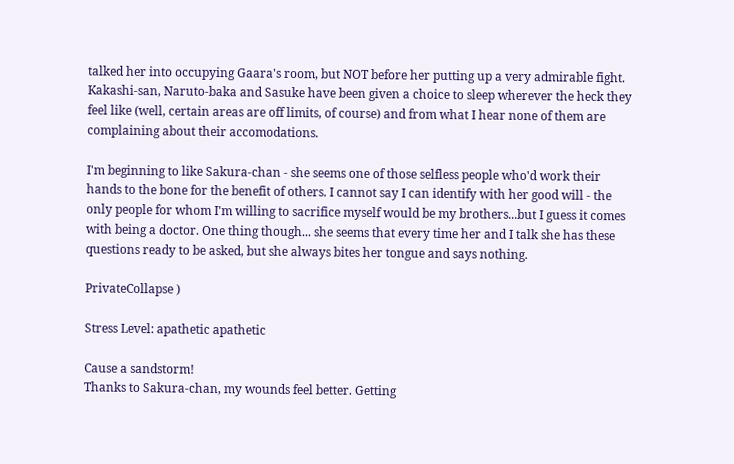talked her into occupying Gaara's room, but NOT before her putting up a very admirable fight. Kakashi-san, Naruto-baka and Sasuke have been given a choice to sleep wherever the heck they feel like (well, certain areas are off limits, of course) and from what I hear none of them are complaining about their accomodations.

I'm beginning to like Sakura-chan - she seems one of those selfless people who'd work their hands to the bone for the benefit of others. I cannot say I can identify with her good will - the only people for whom I'm willing to sacrifice myself would be my brothers...but I guess it comes with being a doctor. One thing though... she seems that every time her and I talk she has these questions ready to be asked, but she always bites her tongue and says nothing.

PrivateCollapse )

Stress Level: apathetic apathetic

Cause a sandstorm!
Thanks to Sakura-chan, my wounds feel better. Getting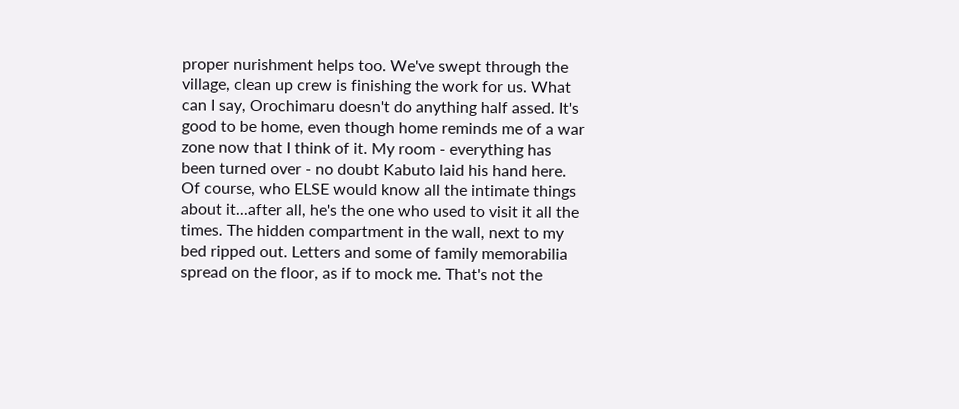proper nurishment helps too. We've swept through the village, clean up crew is finishing the work for us. What can I say, Orochimaru doesn't do anything half assed. It's good to be home, even though home reminds me of a war zone now that I think of it. My room - everything has been turned over - no doubt Kabuto laid his hand here. Of course, who ELSE would know all the intimate things about it...after all, he's the one who used to visit it all the times. The hidden compartment in the wall, next to my bed ripped out. Letters and some of family memorabilia spread on the floor, as if to mock me. That's not the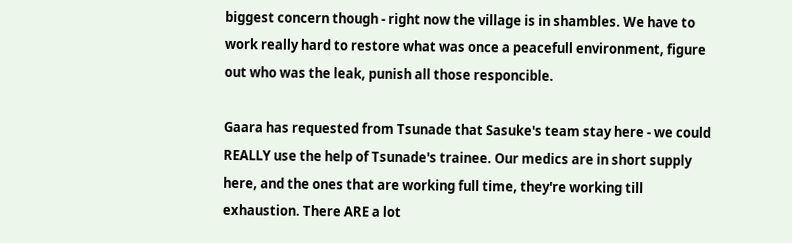biggest concern though - right now the village is in shambles. We have to work really hard to restore what was once a peacefull environment, figure out who was the leak, punish all those responcible.

Gaara has requested from Tsunade that Sasuke's team stay here - we could REALLY use the help of Tsunade's trainee. Our medics are in short supply here, and the ones that are working full time, they're working till exhaustion. There ARE a lot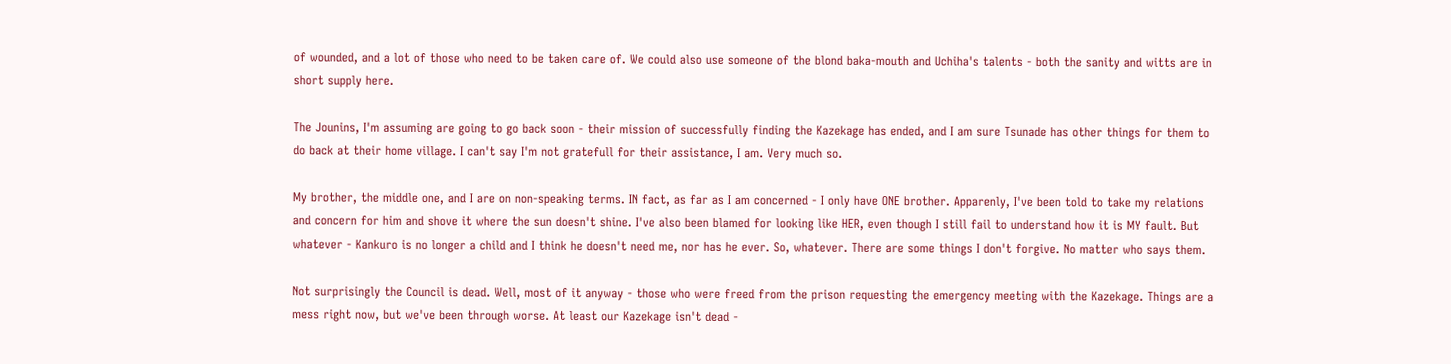of wounded, and a lot of those who need to be taken care of. We could also use someone of the blond baka-mouth and Uchiha's talents - both the sanity and witts are in short supply here.

The Jounins, I'm assuming are going to go back soon - their mission of successfully finding the Kazekage has ended, and I am sure Tsunade has other things for them to do back at their home village. I can't say I'm not gratefull for their assistance, I am. Very much so.

My brother, the middle one, and I are on non-speaking terms. IN fact, as far as I am concerned - I only have ONE brother. Apparenly, I've been told to take my relations and concern for him and shove it where the sun doesn't shine. I've also been blamed for looking like HER, even though I still fail to understand how it is MY fault. But whatever - Kankuro is no longer a child and I think he doesn't need me, nor has he ever. So, whatever. There are some things I don't forgive. No matter who says them.

Not surprisingly the Council is dead. Well, most of it anyway - those who were freed from the prison requesting the emergency meeting with the Kazekage. Things are a mess right now, but we've been through worse. At least our Kazekage isn't dead -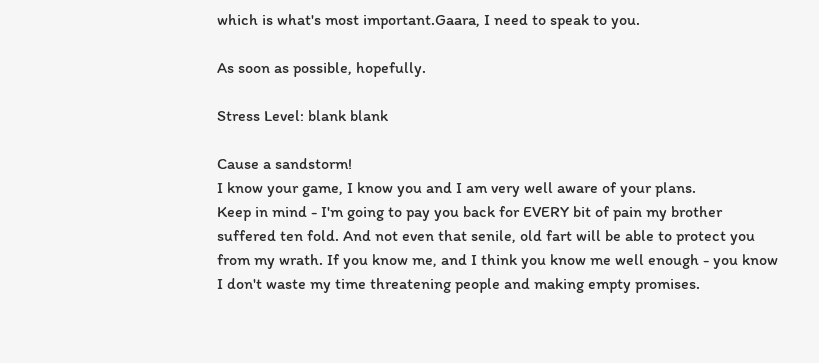which is what's most important.Gaara, I need to speak to you.

As soon as possible, hopefully.

Stress Level: blank blank

Cause a sandstorm!
I know your game, I know you and I am very well aware of your plans.
Keep in mind - I'm going to pay you back for EVERY bit of pain my brother suffered ten fold. And not even that senile, old fart will be able to protect you from my wrath. If you know me, and I think you know me well enough - you know I don't waste my time threatening people and making empty promises.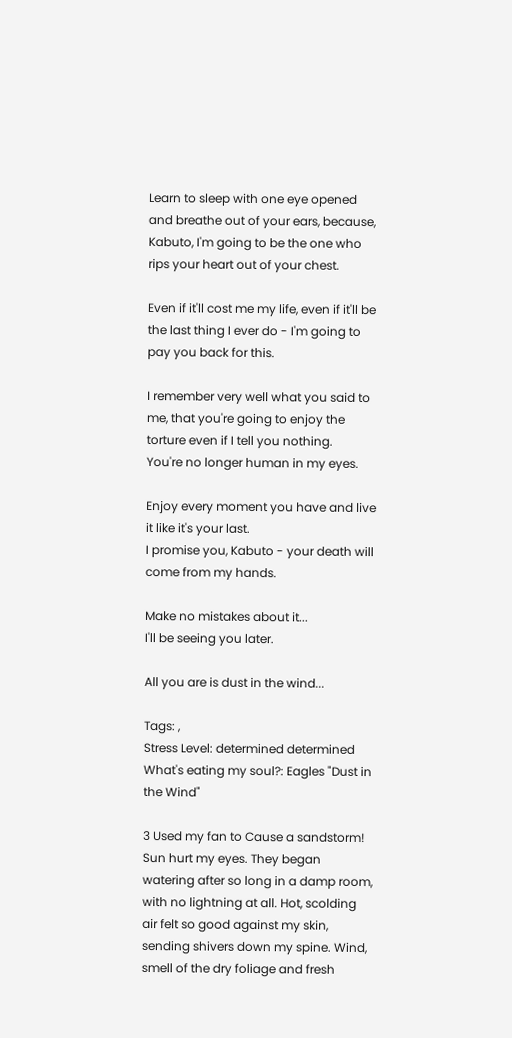Learn to sleep with one eye opened and breathe out of your ears, because, Kabuto, I'm going to be the one who rips your heart out of your chest.

Even if it'll cost me my life, even if it'll be the last thing I ever do - I'm going to pay you back for this.

I remember very well what you said to me, that you're going to enjoy the torture even if I tell you nothing.
You're no longer human in my eyes.

Enjoy every moment you have and live it like it's your last.
I promise you, Kabuto - your death will come from my hands.

Make no mistakes about it...
I'll be seeing you later.

All you are is dust in the wind...

Tags: ,
Stress Level: determined determined
What's eating my soul?: Eagles "Dust in the Wind"

3 Used my fan to Cause a sandstorm!
Sun hurt my eyes. They began watering after so long in a damp room, with no lightning at all. Hot, scolding air felt so good against my skin, sending shivers down my spine. Wind, smell of the dry foliage and fresh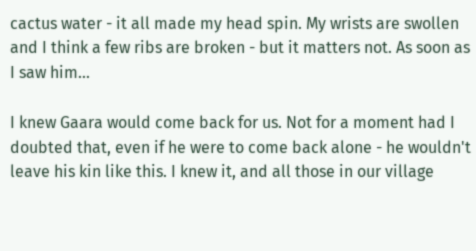cactus water - it all made my head spin. My wrists are swollen and I think a few ribs are broken - but it matters not. As soon as I saw him...

I knew Gaara would come back for us. Not for a moment had I doubted that, even if he were to come back alone - he wouldn't leave his kin like this. I knew it, and all those in our village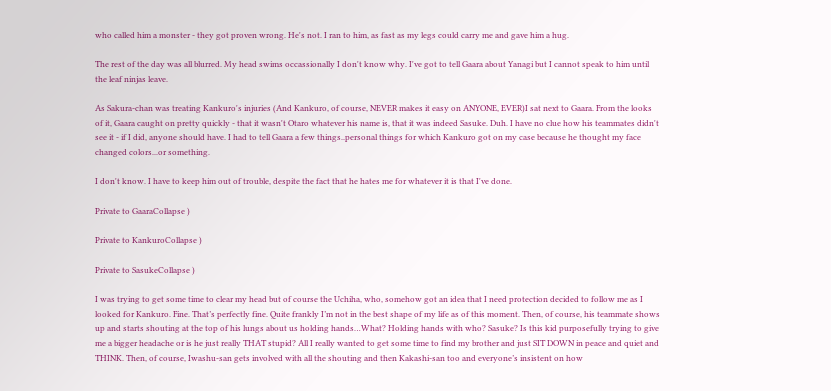who called him a monster - they got proven wrong. He's not. I ran to him, as fast as my legs could carry me and gave him a hug.

The rest of the day was all blurred. My head swims occassionally I don't know why. I've got to tell Gaara about Yanagi but I cannot speak to him until the leaf ninjas leave.

As Sakura-chan was treating Kankuro's injuries (And Kankuro, of course, NEVER makes it easy on ANYONE, EVER)I sat next to Gaara. From the looks of it, Gaara caught on pretty quickly - that it wasn't Otaro whatever his name is, that it was indeed Sasuke. Duh. I have no clue how his teammates didn't see it - if I did, anyone should have. I had to tell Gaara a few things..personal things for which Kankuro got on my case because he thought my face changed colors...or something.

I don't know. I have to keep him out of trouble, despite the fact that he hates me for whatever it is that I've done.

Private to GaaraCollapse )

Private to KankuroCollapse )

Private to SasukeCollapse )

I was trying to get some time to clear my head but of course the Uchiha, who, somehow got an idea that I need protection decided to follow me as I looked for Kankuro. Fine. That’s perfectly fine. Quite frankly I’m not in the best shape of my life as of this moment. Then, of course, his teammate shows up and starts shouting at the top of his lungs about us holding hands…What? Holding hands with who? Sasuke? Is this kid purposefully trying to give me a bigger headache or is he just really THAT stupid? All I really wanted to get some time to find my brother and just SIT DOWN in peace and quiet and THINK. Then, of course, Iwashu-san gets involved with all the shouting and then Kakashi-san too and everyone’s insistent on how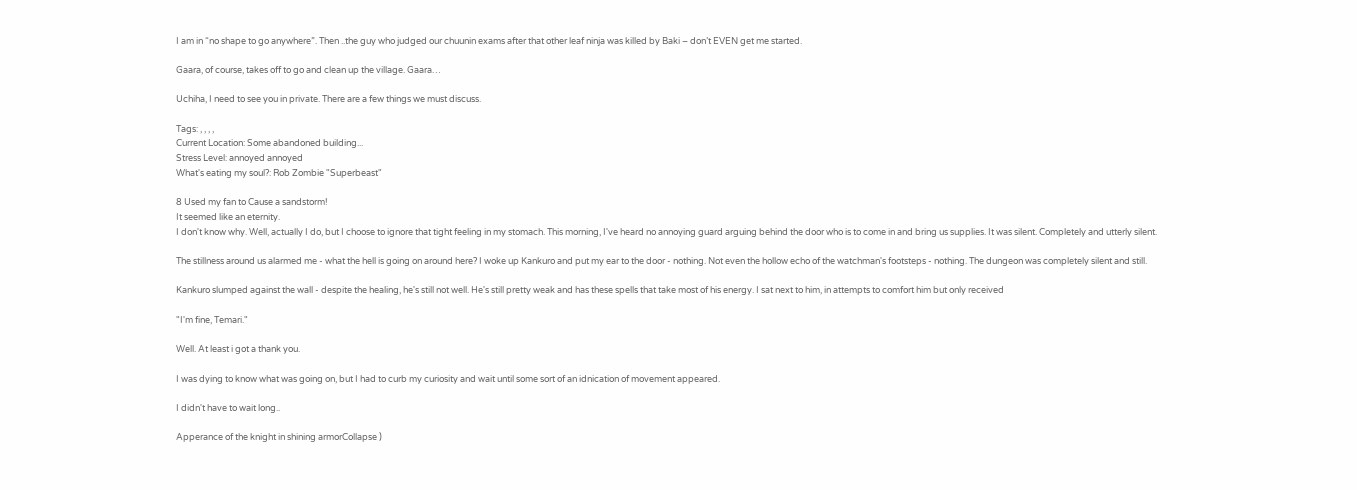I am in “no shape to go anywhere”. Then ..the guy who judged our chuunin exams after that other leaf ninja was killed by Baki – don’t EVEN get me started.

Gaara, of course, takes off to go and clean up the village. Gaara…

Uchiha, I need to see you in private. There are a few things we must discuss.

Tags: , , , ,
Current Location: Some abandoned building...
Stress Level: annoyed annoyed
What's eating my soul?: Rob Zombie "Superbeast"

8 Used my fan to Cause a sandstorm!
It seemed like an eternity.
I don't know why. Well, actually I do, but I choose to ignore that tight feeling in my stomach. This morning, I've heard no annoying guard arguing behind the door who is to come in and bring us supplies. It was silent. Completely and utterly silent.

The stillness around us alarmed me - what the hell is going on around here? I woke up Kankuro and put my ear to the door - nothing. Not even the hollow echo of the watchman's footsteps - nothing. The dungeon was completely silent and still.

Kankuro slumped against the wall - despite the healing, he's still not well. He's still pretty weak and has these spells that take most of his energy. I sat next to him, in attempts to comfort him but only received

"I'm fine, Temari."

Well. At least i got a thank you.

I was dying to know what was going on, but I had to curb my curiosity and wait until some sort of an idnication of movement appeared.

I didn't have to wait long..

Apperance of the knight in shining armorCollapse )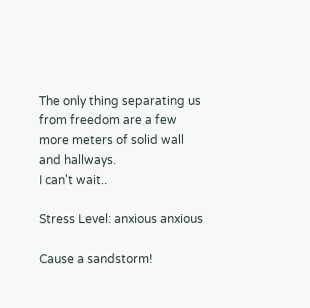The only thing separating us from freedom are a few more meters of solid wall and hallways.
I can't wait..

Stress Level: anxious anxious

Cause a sandstorm!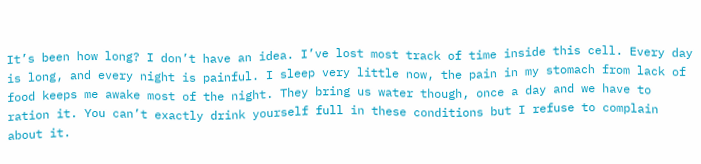It’s been how long? I don’t have an idea. I’ve lost most track of time inside this cell. Every day is long, and every night is painful. I sleep very little now, the pain in my stomach from lack of food keeps me awake most of the night. They bring us water though, once a day and we have to ration it. You can’t exactly drink yourself full in these conditions but I refuse to complain about it.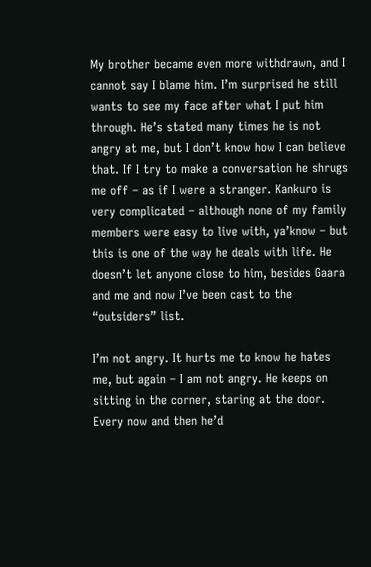My brother became even more withdrawn, and I cannot say I blame him. I’m surprised he still wants to see my face after what I put him through. He’s stated many times he is not angry at me, but I don’t know how I can believe that. If I try to make a conversation he shrugs me off – as if I were a stranger. Kankuro is very complicated – although none of my family members were easy to live with, ya’know – but this is one of the way he deals with life. He doesn’t let anyone close to him, besides Gaara and me and now I’ve been cast to the “outsiders” list.

I’m not angry. It hurts me to know he hates me, but again – I am not angry. He keeps on sitting in the corner, staring at the door. Every now and then he’d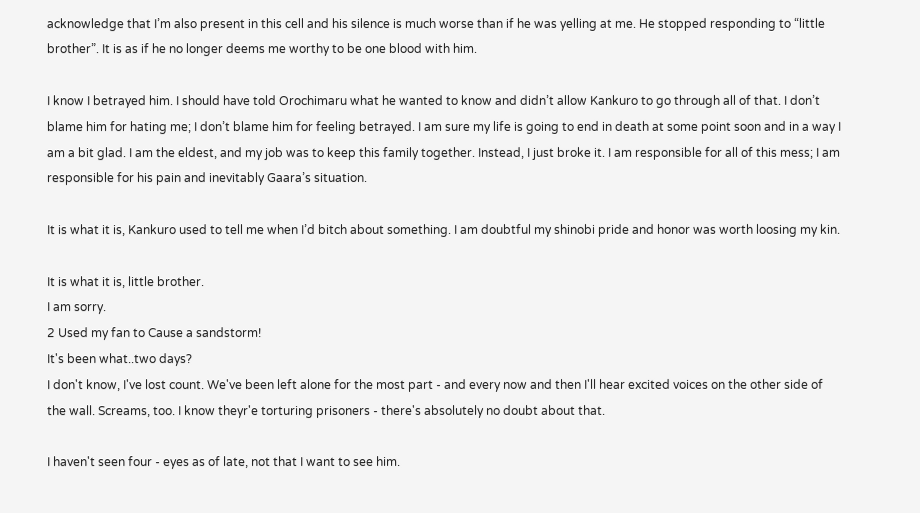acknowledge that I’m also present in this cell and his silence is much worse than if he was yelling at me. He stopped responding to “little brother”. It is as if he no longer deems me worthy to be one blood with him.

I know I betrayed him. I should have told Orochimaru what he wanted to know and didn’t allow Kankuro to go through all of that. I don’t blame him for hating me; I don’t blame him for feeling betrayed. I am sure my life is going to end in death at some point soon and in a way I am a bit glad. I am the eldest, and my job was to keep this family together. Instead, I just broke it. I am responsible for all of this mess; I am responsible for his pain and inevitably Gaara’s situation.

It is what it is, Kankuro used to tell me when I’d bitch about something. I am doubtful my shinobi pride and honor was worth loosing my kin.

It is what it is, little brother.
I am sorry.
2 Used my fan to Cause a sandstorm!
It's been what..two days?
I don't know, I've lost count. We've been left alone for the most part - and every now and then I'll hear excited voices on the other side of the wall. Screams, too. I know theyr'e torturing prisoners - there's absolutely no doubt about that.

I haven't seen four - eyes as of late, not that I want to see him.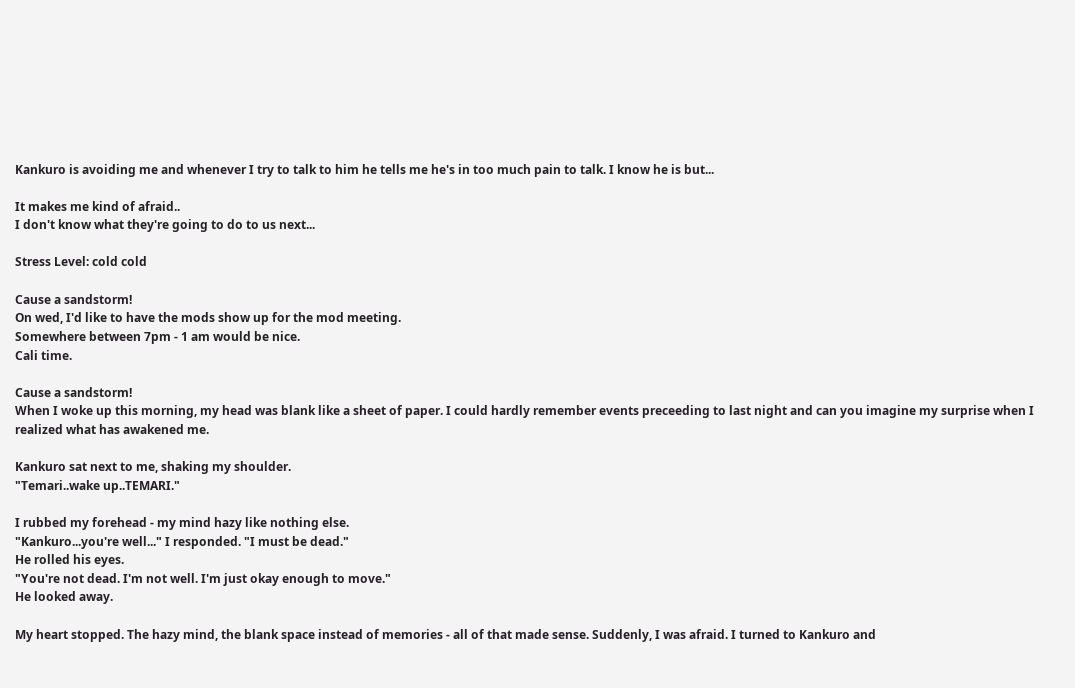Kankuro is avoiding me and whenever I try to talk to him he tells me he's in too much pain to talk. I know he is but...

It makes me kind of afraid..
I don't know what they're going to do to us next...

Stress Level: cold cold

Cause a sandstorm!
On wed, I'd like to have the mods show up for the mod meeting.
Somewhere between 7pm - 1 am would be nice.
Cali time.

Cause a sandstorm!
When I woke up this morning, my head was blank like a sheet of paper. I could hardly remember events preceeding to last night and can you imagine my surprise when I realized what has awakened me.

Kankuro sat next to me, shaking my shoulder.
"Temari..wake up..TEMARI."

I rubbed my forehead - my mind hazy like nothing else.
"Kankuro...you're well..." I responded. "I must be dead."
He rolled his eyes.
"You're not dead. I'm not well. I'm just okay enough to move."
He looked away.

My heart stopped. The hazy mind, the blank space instead of memories - all of that made sense. Suddenly, I was afraid. I turned to Kankuro and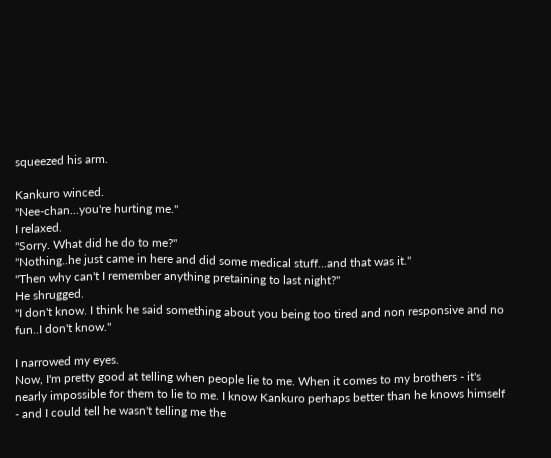squeezed his arm.

Kankuro winced.
"Nee-chan...you're hurting me."
I relaxed.
"Sorry. What did he do to me?"
"Nothing..he just came in here and did some medical stuff...and that was it."
"Then why can't I remember anything pretaining to last night?"
He shrugged.
"I don't know. I think he said something about you being too tired and non responsive and no fun..I don't know."

I narrowed my eyes.
Now, I'm pretty good at telling when people lie to me. When it comes to my brothers - it's nearly impossible for them to lie to me. I know Kankuro perhaps better than he knows himself - and I could tell he wasn't telling me the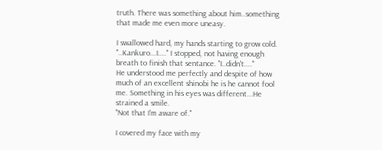truth. There was something about him..something that made me even more uneasy.

I swallowed hard, my hands starting to grow cold.
"..Kankuro...I...." I stopped, not having enough breath to finish that sentance. "I..didn't...."
He understood me perfectly and despite of how much of an excellent shinobi he is he cannot fool me. Something in his eyes was different...He strained a smile.
"Not that I'm aware of."

I covered my face with my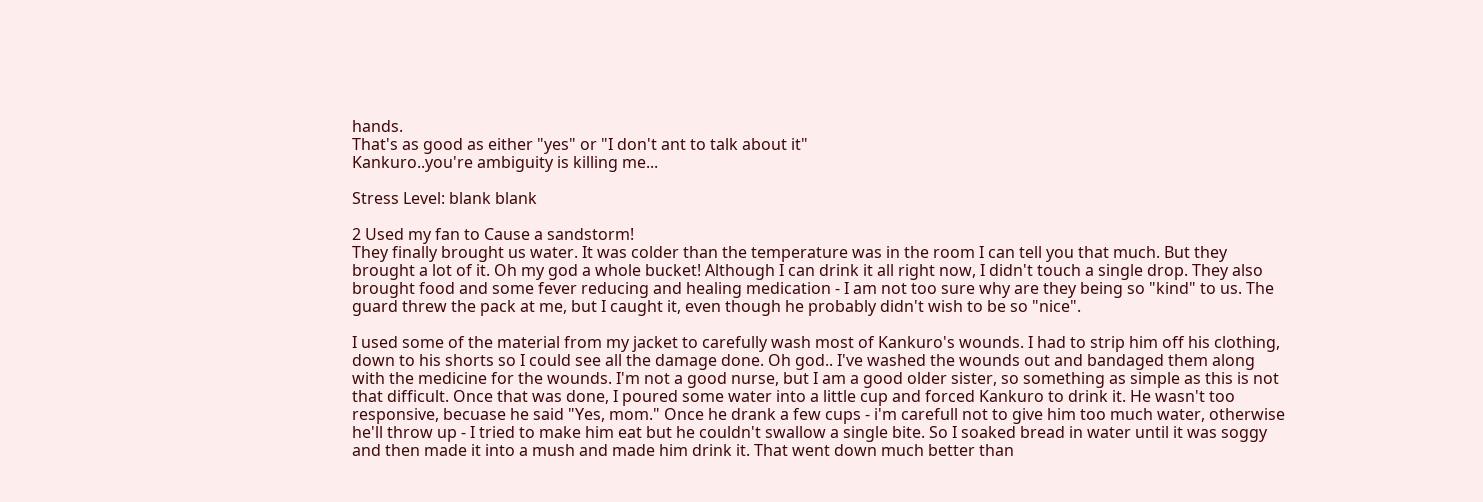hands.
That's as good as either "yes" or "I don't ant to talk about it"
Kankuro..you're ambiguity is killing me...

Stress Level: blank blank

2 Used my fan to Cause a sandstorm!
They finally brought us water. It was colder than the temperature was in the room I can tell you that much. But they brought a lot of it. Oh my god a whole bucket! Although I can drink it all right now, I didn't touch a single drop. They also brought food and some fever reducing and healing medication - I am not too sure why are they being so "kind" to us. The guard threw the pack at me, but I caught it, even though he probably didn't wish to be so "nice".

I used some of the material from my jacket to carefully wash most of Kankuro's wounds. I had to strip him off his clothing, down to his shorts so I could see all the damage done. Oh god.. I've washed the wounds out and bandaged them along with the medicine for the wounds. I'm not a good nurse, but I am a good older sister, so something as simple as this is not that difficult. Once that was done, I poured some water into a little cup and forced Kankuro to drink it. He wasn't too responsive, becuase he said "Yes, mom." Once he drank a few cups - i'm carefull not to give him too much water, otherwise he'll throw up - I tried to make him eat but he couldn't swallow a single bite. So I soaked bread in water until it was soggy and then made it into a mush and made him drink it. That went down much better than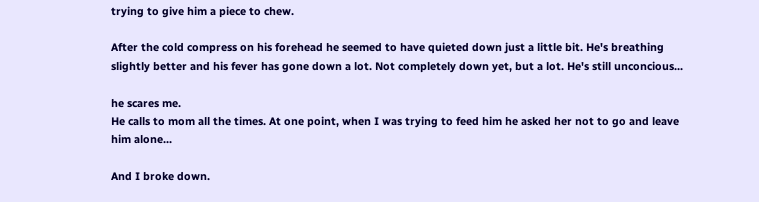trying to give him a piece to chew.

After the cold compress on his forehead he seemed to have quieted down just a little bit. He's breathing slightly better and his fever has gone down a lot. Not completely down yet, but a lot. He's still unconcious...

he scares me.
He calls to mom all the times. At one point, when I was trying to feed him he asked her not to go and leave him alone...

And I broke down.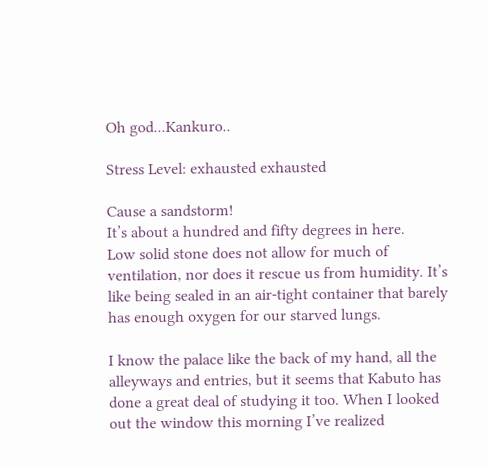Oh god...Kankuro..

Stress Level: exhausted exhausted

Cause a sandstorm!
It’s about a hundred and fifty degrees in here.
Low solid stone does not allow for much of ventilation, nor does it rescue us from humidity. It’s like being sealed in an air-tight container that barely has enough oxygen for our starved lungs.

I know the palace like the back of my hand, all the alleyways and entries, but it seems that Kabuto has done a great deal of studying it too. When I looked out the window this morning I’ve realized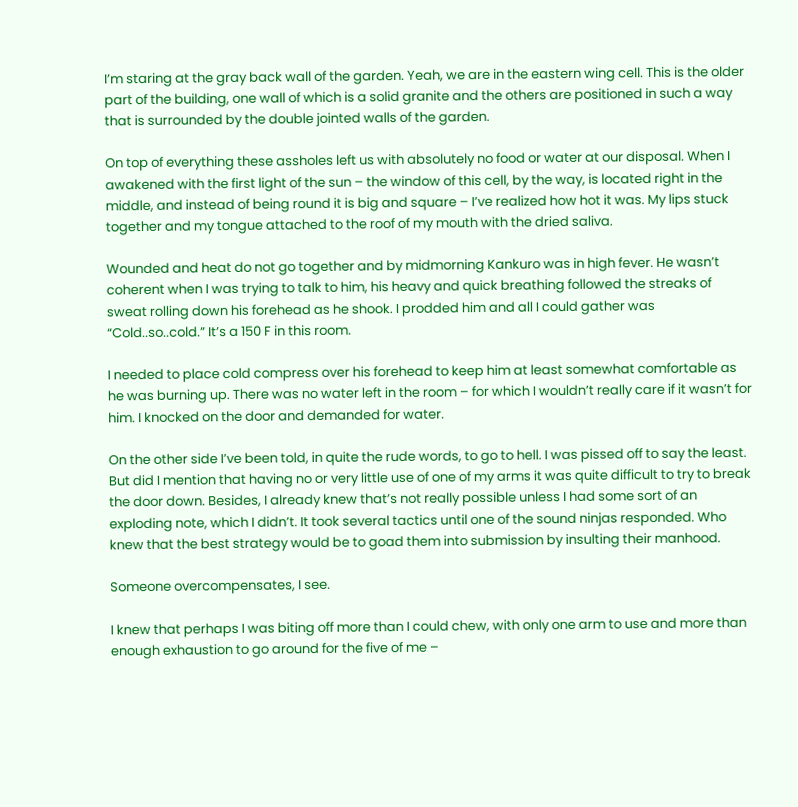I’m staring at the gray back wall of the garden. Yeah, we are in the eastern wing cell. This is the older part of the building, one wall of which is a solid granite and the others are positioned in such a way that is surrounded by the double jointed walls of the garden.

On top of everything these assholes left us with absolutely no food or water at our disposal. When I awakened with the first light of the sun – the window of this cell, by the way, is located right in the middle, and instead of being round it is big and square – I’ve realized how hot it was. My lips stuck together and my tongue attached to the roof of my mouth with the dried saliva.

Wounded and heat do not go together and by midmorning Kankuro was in high fever. He wasn’t coherent when I was trying to talk to him, his heavy and quick breathing followed the streaks of sweat rolling down his forehead as he shook. I prodded him and all I could gather was “Cold..so..cold.” It’s a 150 F in this room.

I needed to place cold compress over his forehead to keep him at least somewhat comfortable as he was burning up. There was no water left in the room – for which I wouldn’t really care if it wasn’t for him. I knocked on the door and demanded for water.

On the other side I’ve been told, in quite the rude words, to go to hell. I was pissed off to say the least. But did I mention that having no or very little use of one of my arms it was quite difficult to try to break the door down. Besides, I already knew that’s not really possible unless I had some sort of an exploding note, which I didn’t. It took several tactics until one of the sound ninjas responded. Who knew that the best strategy would be to goad them into submission by insulting their manhood.

Someone overcompensates, I see.

I knew that perhaps I was biting off more than I could chew, with only one arm to use and more than enough exhaustion to go around for the five of me –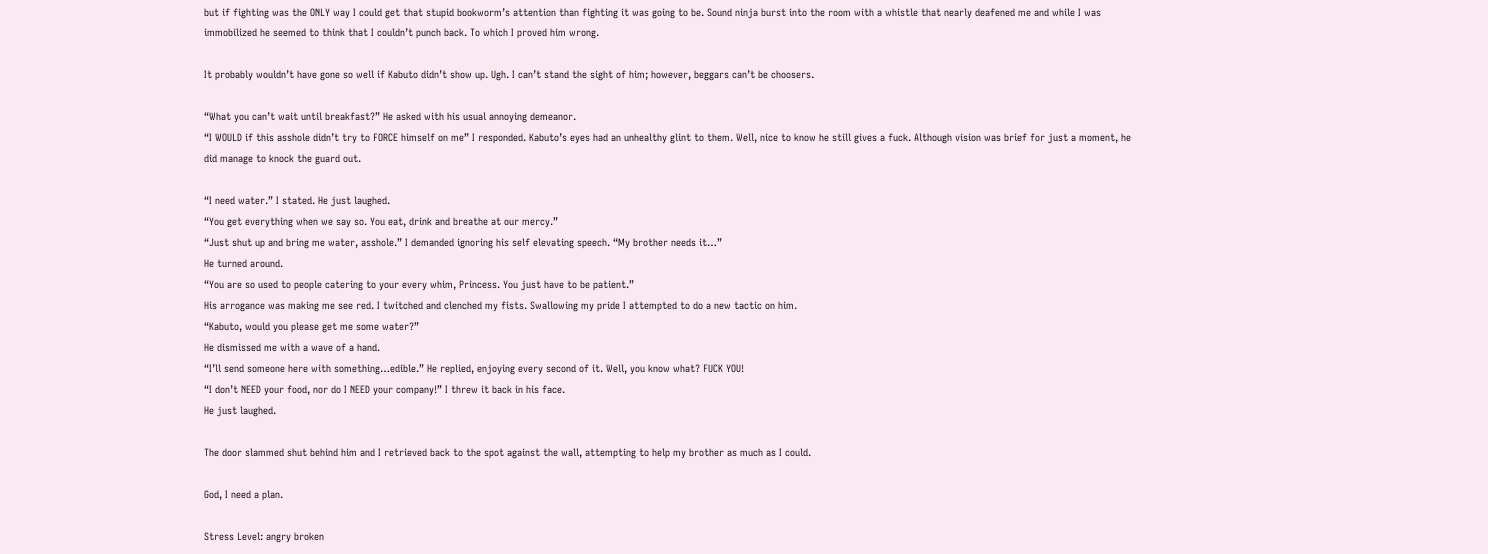but if fighting was the ONLY way I could get that stupid bookworm’s attention than fighting it was going to be. Sound ninja burst into the room with a whistle that nearly deafened me and while I was immobilized he seemed to think that I couldn’t punch back. To which I proved him wrong.

It probably wouldn’t have gone so well if Kabuto didn’t show up. Ugh. I can’t stand the sight of him; however, beggars can’t be choosers.

“What you can’t wait until breakfast?” He asked with his usual annoying demeanor.
“I WOULD if this asshole didn’t try to FORCE himself on me” I responded. Kabuto’s eyes had an unhealthy glint to them. Well, nice to know he still gives a fuck. Although vision was brief for just a moment, he did manage to knock the guard out.

“I need water.” I stated. He just laughed.
“You get everything when we say so. You eat, drink and breathe at our mercy.”
“Just shut up and bring me water, asshole.” I demanded ignoring his self elevating speech. “My brother needs it…”
He turned around.
“You are so used to people catering to your every whim, Princess. You just have to be patient.”
His arrogance was making me see red. I twitched and clenched my fists. Swallowing my pride I attempted to do a new tactic on him.
“Kabuto, would you please get me some water?”
He dismissed me with a wave of a hand.
“I’ll send someone here with something…edible.” He replied, enjoying every second of it. Well, you know what? FUCK YOU!
“I don’t NEED your food, nor do I NEED your company!” I threw it back in his face.
He just laughed.

The door slammed shut behind him and I retrieved back to the spot against the wall, attempting to help my brother as much as I could.

God, I need a plan.

Stress Level: angry broken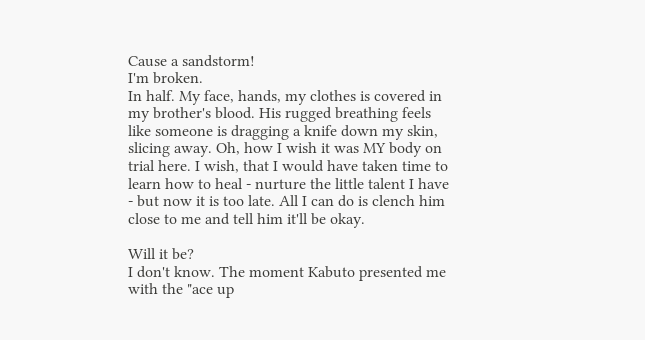Cause a sandstorm!
I'm broken.
In half. My face, hands, my clothes is covered in my brother's blood. His rugged breathing feels like someone is dragging a knife down my skin, slicing away. Oh, how I wish it was MY body on trial here. I wish, that I would have taken time to learn how to heal - nurture the little talent I have - but now it is too late. All I can do is clench him close to me and tell him it'll be okay.

Will it be?
I don't know. The moment Kabuto presented me with the "ace up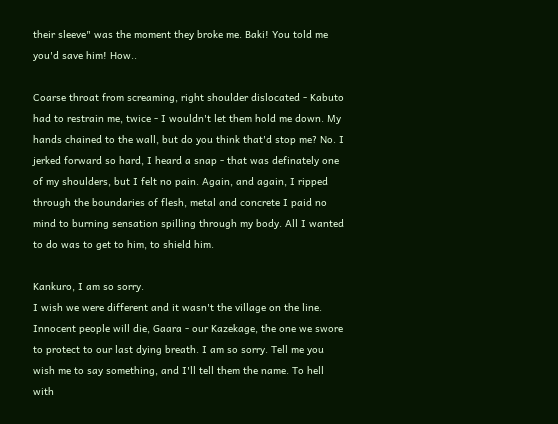their sleeve" was the moment they broke me. Baki! You told me you'd save him! How..

Coarse throat from screaming, right shoulder dislocated - Kabuto had to restrain me, twice - I wouldn't let them hold me down. My hands chained to the wall, but do you think that'd stop me? No. I jerked forward so hard, I heard a snap - that was definately one of my shoulders, but I felt no pain. Again, and again, I ripped through the boundaries of flesh, metal and concrete I paid no mind to burning sensation spilling through my body. All I wanted to do was to get to him, to shield him.

Kankuro, I am so sorry.
I wish we were different and it wasn't the village on the line. Innocent people will die, Gaara - our Kazekage, the one we swore to protect to our last dying breath. I am so sorry. Tell me you wish me to say something, and I'll tell them the name. To hell with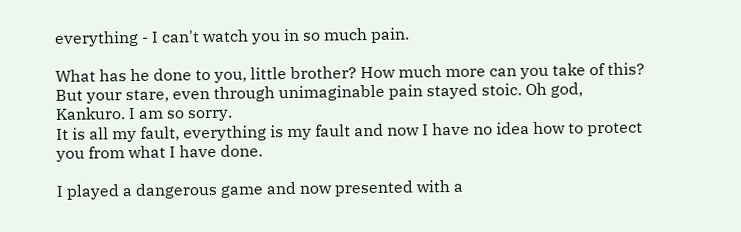everything - I can't watch you in so much pain.

What has he done to you, little brother? How much more can you take of this?
But your stare, even through unimaginable pain stayed stoic. Oh god, Kankuro. I am so sorry.
It is all my fault, everything is my fault and now I have no idea how to protect you from what I have done.

I played a dangerous game and now presented with a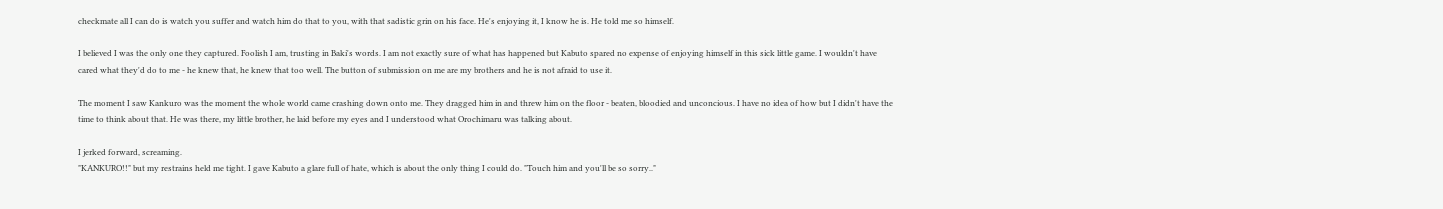checkmate all I can do is watch you suffer and watch him do that to you, with that sadistic grin on his face. He's enjoying it, I know he is. He told me so himself.

I believed I was the only one they captured. Foolish I am, trusting in Baki's words. I am not exactly sure of what has happened but Kabuto spared no expense of enjoying himself in this sick little game. I wouldn't have cared what they'd do to me - he knew that, he knew that too well. The button of submission on me are my brothers and he is not afraid to use it.

The moment I saw Kankuro was the moment the whole world came crashing down onto me. They dragged him in and threw him on the floor - beaten, bloodied and unconcious. I have no idea of how but I didn't have the time to think about that. He was there, my little brother, he laid before my eyes and I understood what Orochimaru was talking about.

I jerked forward, screaming.
"KANKURO!!" but my restrains held me tight. I gave Kabuto a glare full of hate, which is about the only thing I could do. "Touch him and you'll be so sorry.."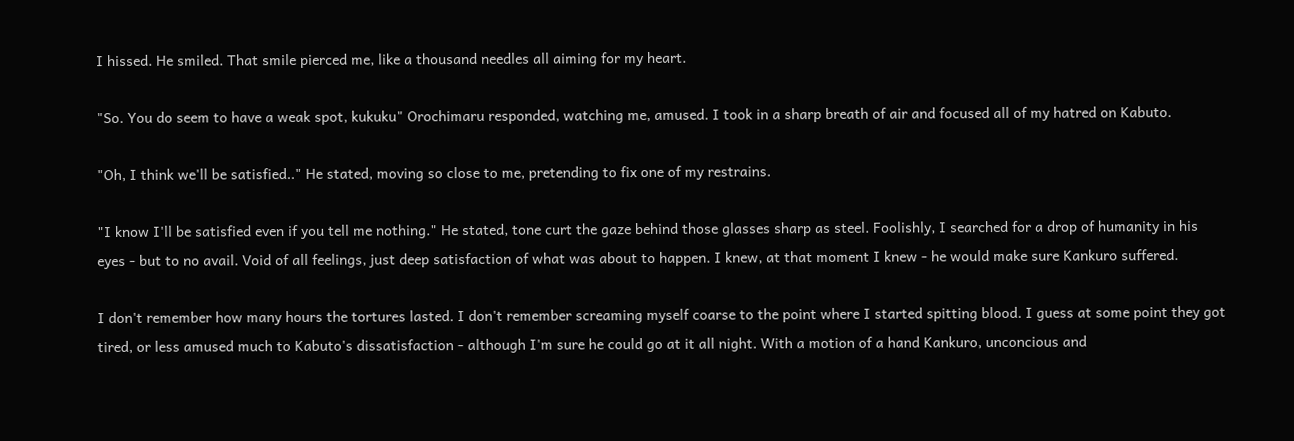I hissed. He smiled. That smile pierced me, like a thousand needles all aiming for my heart.

"So. You do seem to have a weak spot, kukuku" Orochimaru responded, watching me, amused. I took in a sharp breath of air and focused all of my hatred on Kabuto.

"Oh, I think we'll be satisfied.." He stated, moving so close to me, pretending to fix one of my restrains.

"I know I'll be satisfied even if you tell me nothing." He stated, tone curt the gaze behind those glasses sharp as steel. Foolishly, I searched for a drop of humanity in his eyes - but to no avail. Void of all feelings, just deep satisfaction of what was about to happen. I knew, at that moment I knew - he would make sure Kankuro suffered.

I don't remember how many hours the tortures lasted. I don't remember screaming myself coarse to the point where I started spitting blood. I guess at some point they got tired, or less amused much to Kabuto's dissatisfaction - although I'm sure he could go at it all night. With a motion of a hand Kankuro, unconcious and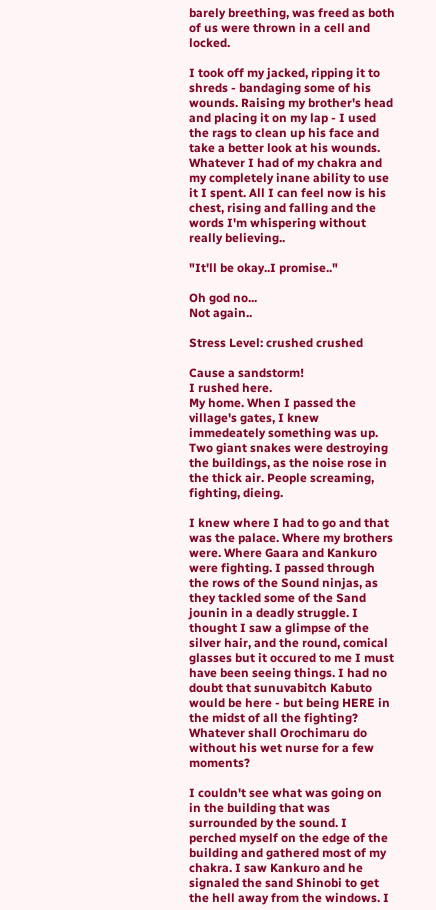barely breething, was freed as both of us were thrown in a cell and locked.

I took off my jacked, ripping it to shreds - bandaging some of his wounds. Raising my brother's head and placing it on my lap - I used the rags to clean up his face and take a better look at his wounds. Whatever I had of my chakra and my completely inane ability to use it I spent. All I can feel now is his chest, rising and falling and the words I'm whispering without really believing..

"It'll be okay..I promise.."

Oh god no...
Not again..

Stress Level: crushed crushed

Cause a sandstorm!
I rushed here.
My home. When I passed the village's gates, I knew immedeately something was up.
Two giant snakes were destroying the buildings, as the noise rose in the thick air. People screaming, fighting, dieing.

I knew where I had to go and that was the palace. Where my brothers were. Where Gaara and Kankuro were fighting. I passed through the rows of the Sound ninjas, as they tackled some of the Sand jounin in a deadly struggle. I thought I saw a glimpse of the silver hair, and the round, comical glasses but it occured to me I must have been seeing things. I had no doubt that sunuvabitch Kabuto would be here - but being HERE in the midst of all the fighting? Whatever shall Orochimaru do without his wet nurse for a few moments?

I couldn't see what was going on in the building that was surrounded by the sound. I perched myself on the edge of the building and gathered most of my chakra. I saw Kankuro and he signaled the sand Shinobi to get the hell away from the windows. I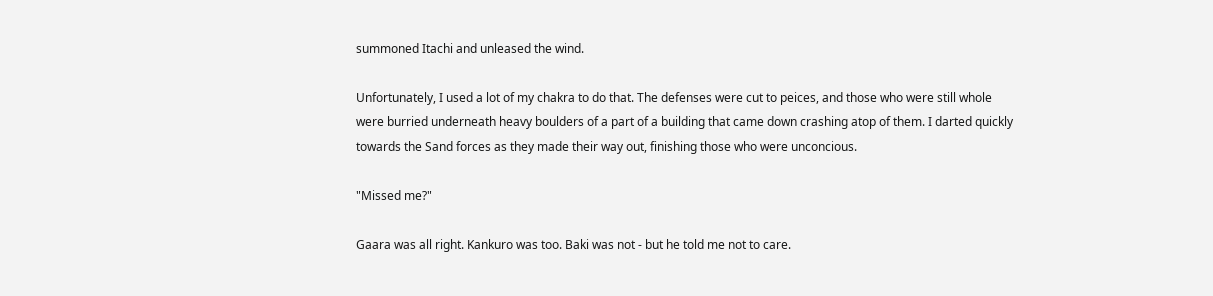summoned Itachi and unleased the wind.

Unfortunately, I used a lot of my chakra to do that. The defenses were cut to peices, and those who were still whole were burried underneath heavy boulders of a part of a building that came down crashing atop of them. I darted quickly towards the Sand forces as they made their way out, finishing those who were unconcious.

"Missed me?"

Gaara was all right. Kankuro was too. Baki was not - but he told me not to care.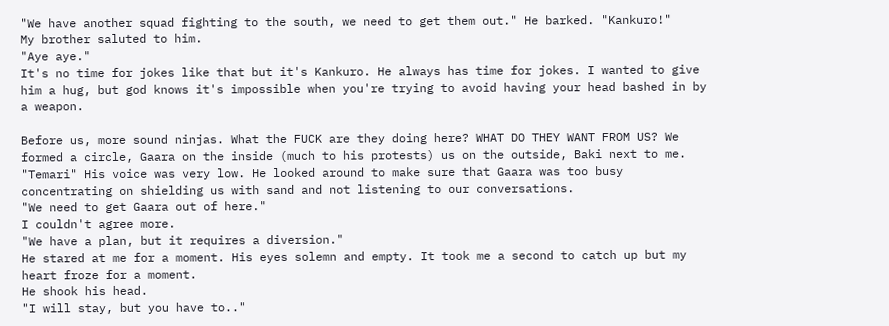"We have another squad fighting to the south, we need to get them out." He barked. "Kankuro!"
My brother saluted to him.
"Aye aye."
It's no time for jokes like that but it's Kankuro. He always has time for jokes. I wanted to give him a hug, but god knows it's impossible when you're trying to avoid having your head bashed in by a weapon.

Before us, more sound ninjas. What the FUCK are they doing here? WHAT DO THEY WANT FROM US? We formed a circle, Gaara on the inside (much to his protests) us on the outside, Baki next to me.
"Temari" His voice was very low. He looked around to make sure that Gaara was too busy concentrating on shielding us with sand and not listening to our conversations.
"We need to get Gaara out of here."
I couldn't agree more.
"We have a plan, but it requires a diversion."
He stared at me for a moment. His eyes solemn and empty. It took me a second to catch up but my heart froze for a moment.
He shook his head.
"I will stay, but you have to.."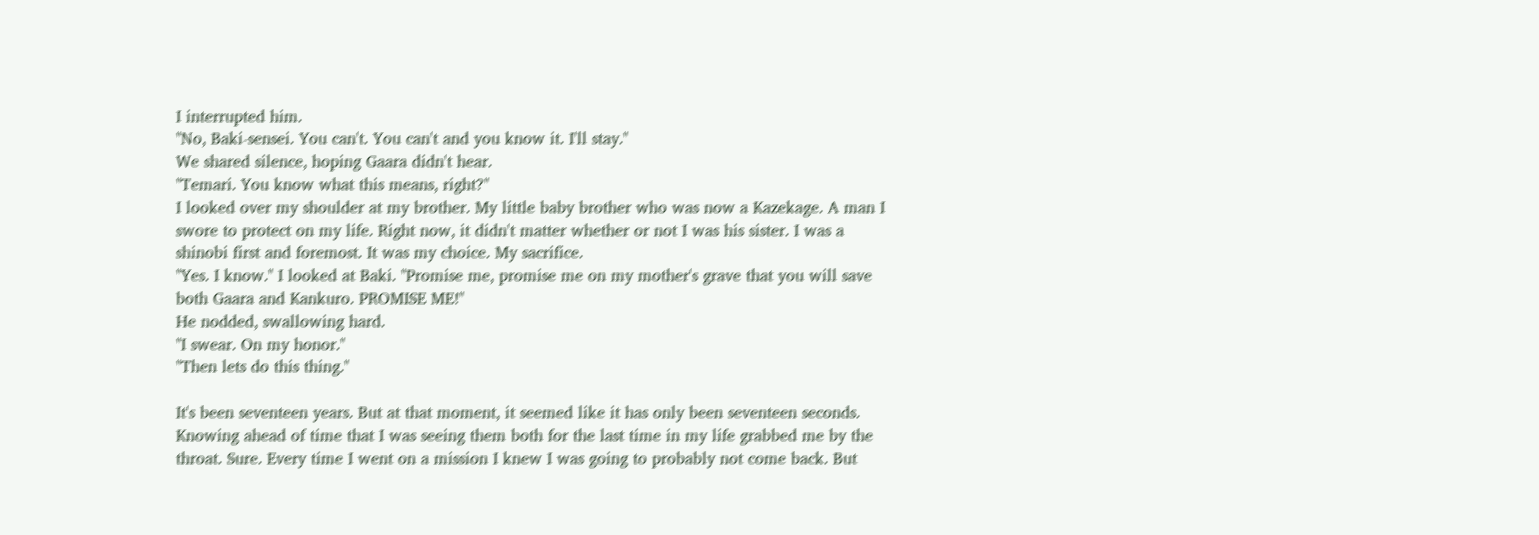I interrupted him.
"No, Baki-sensei. You can't. You can't and you know it. I'll stay."
We shared silence, hoping Gaara didn't hear.
"Temari. You know what this means, right?"
I looked over my shoulder at my brother. My little baby brother who was now a Kazekage. A man I swore to protect on my life. Right now, it didn't matter whether or not I was his sister. I was a shinobi first and foremost. It was my choice. My sacrifice.
"Yes. I know." I looked at Baki. "Promise me, promise me on my mother's grave that you will save both Gaara and Kankuro. PROMISE ME!"
He nodded, swallowing hard.
"I swear. On my honor."
"Then lets do this thing."

It's been seventeen years. But at that moment, it seemed like it has only been seventeen seconds. Knowing ahead of time that I was seeing them both for the last time in my life grabbed me by the throat. Sure. Every time I went on a mission I knew I was going to probably not come back. But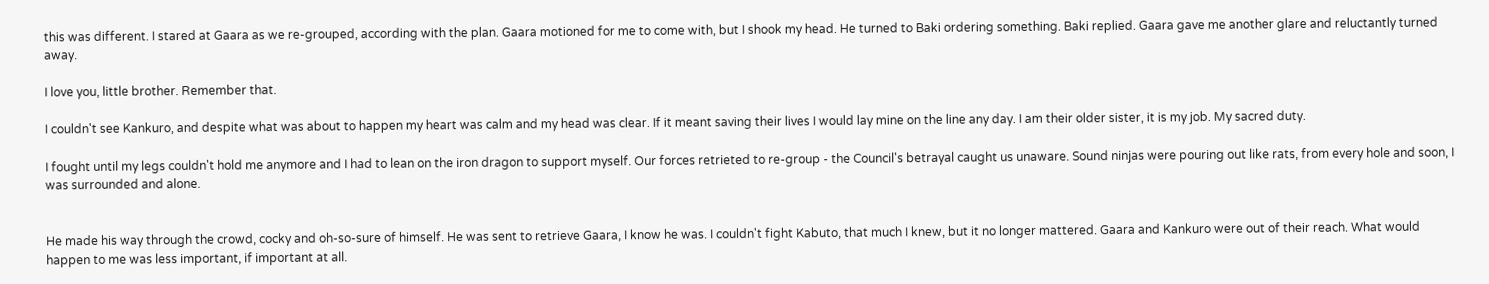this was different. I stared at Gaara as we re-grouped, according with the plan. Gaara motioned for me to come with, but I shook my head. He turned to Baki ordering something. Baki replied. Gaara gave me another glare and reluctantly turned away.

I love you, little brother. Remember that.

I couldn't see Kankuro, and despite what was about to happen my heart was calm and my head was clear. If it meant saving their lives I would lay mine on the line any day. I am their older sister, it is my job. My sacred duty.

I fought until my legs couldn't hold me anymore and I had to lean on the iron dragon to support myself. Our forces retrieted to re-group - the Council's betrayal caught us unaware. Sound ninjas were pouring out like rats, from every hole and soon, I was surrounded and alone.


He made his way through the crowd, cocky and oh-so-sure of himself. He was sent to retrieve Gaara, I know he was. I couldn't fight Kabuto, that much I knew, but it no longer mattered. Gaara and Kankuro were out of their reach. What would happen to me was less important, if important at all.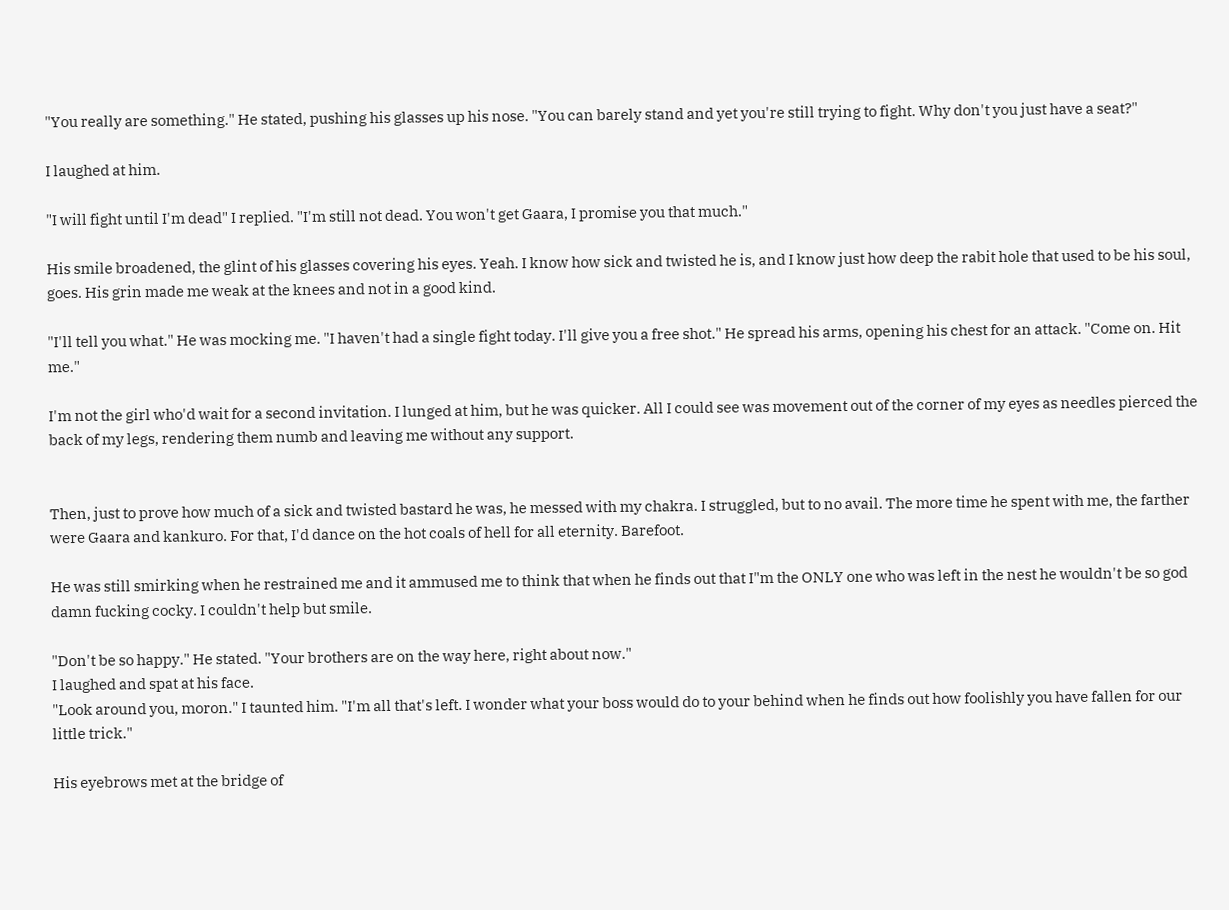"You really are something." He stated, pushing his glasses up his nose. "You can barely stand and yet you're still trying to fight. Why don't you just have a seat?"

I laughed at him.

"I will fight until I'm dead" I replied. "I'm still not dead. You won't get Gaara, I promise you that much."

His smile broadened, the glint of his glasses covering his eyes. Yeah. I know how sick and twisted he is, and I know just how deep the rabit hole that used to be his soul, goes. His grin made me weak at the knees and not in a good kind.

"I'll tell you what." He was mocking me. "I haven't had a single fight today. I'll give you a free shot." He spread his arms, opening his chest for an attack. "Come on. Hit me."

I'm not the girl who'd wait for a second invitation. I lunged at him, but he was quicker. All I could see was movement out of the corner of my eyes as needles pierced the back of my legs, rendering them numb and leaving me without any support.


Then, just to prove how much of a sick and twisted bastard he was, he messed with my chakra. I struggled, but to no avail. The more time he spent with me, the farther were Gaara and kankuro. For that, I'd dance on the hot coals of hell for all eternity. Barefoot.

He was still smirking when he restrained me and it ammused me to think that when he finds out that I"m the ONLY one who was left in the nest he wouldn't be so god damn fucking cocky. I couldn't help but smile.

"Don't be so happy." He stated. "Your brothers are on the way here, right about now."
I laughed and spat at his face.
"Look around you, moron." I taunted him. "I'm all that's left. I wonder what your boss would do to your behind when he finds out how foolishly you have fallen for our little trick."

His eyebrows met at the bridge of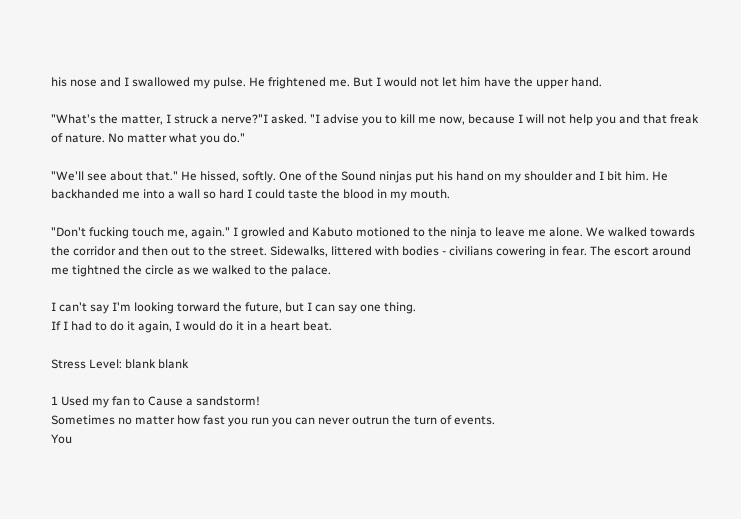his nose and I swallowed my pulse. He frightened me. But I would not let him have the upper hand.

"What's the matter, I struck a nerve?"I asked. "I advise you to kill me now, because I will not help you and that freak of nature. No matter what you do."

"We'll see about that." He hissed, softly. One of the Sound ninjas put his hand on my shoulder and I bit him. He backhanded me into a wall so hard I could taste the blood in my mouth.

"Don't fucking touch me, again." I growled and Kabuto motioned to the ninja to leave me alone. We walked towards the corridor and then out to the street. Sidewalks, littered with bodies - civilians cowering in fear. The escort around me tightned the circle as we walked to the palace.

I can't say I'm looking torward the future, but I can say one thing.
If I had to do it again, I would do it in a heart beat.

Stress Level: blank blank

1 Used my fan to Cause a sandstorm!
Sometimes no matter how fast you run you can never outrun the turn of events.
You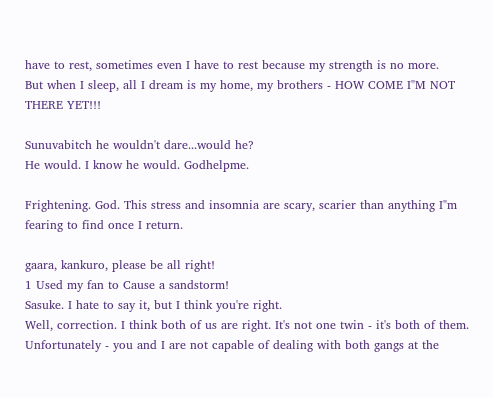have to rest, sometimes even I have to rest because my strength is no more.
But when I sleep, all I dream is my home, my brothers - HOW COME I"M NOT THERE YET!!!

Sunuvabitch he wouldn't dare...would he?
He would. I know he would. Godhelpme.

Frightening. God. This stress and insomnia are scary, scarier than anything I"m fearing to find once I return.

gaara, kankuro, please be all right!
1 Used my fan to Cause a sandstorm!
Sasuke. I hate to say it, but I think you're right.
Well, correction. I think both of us are right. It's not one twin - it's both of them.
Unfortunately - you and I are not capable of dealing with both gangs at the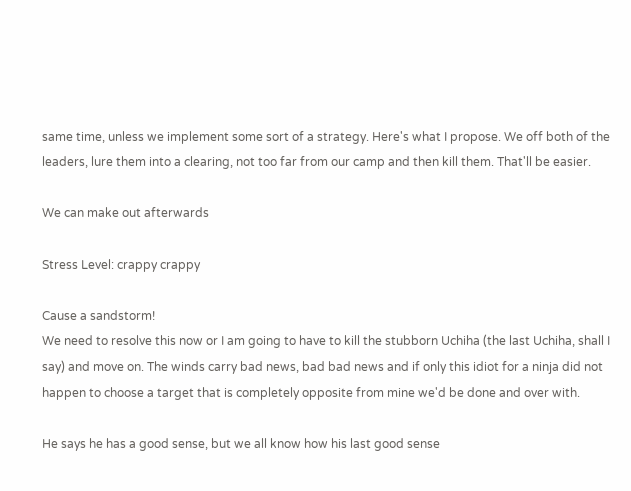same time, unless we implement some sort of a strategy. Here's what I propose. We off both of the leaders, lure them into a clearing, not too far from our camp and then kill them. That'll be easier.

We can make out afterwards

Stress Level: crappy crappy

Cause a sandstorm!
We need to resolve this now or I am going to have to kill the stubborn Uchiha (the last Uchiha, shall I say) and move on. The winds carry bad news, bad bad news and if only this idiot for a ninja did not happen to choose a target that is completely opposite from mine we'd be done and over with.

He says he has a good sense, but we all know how his last good sense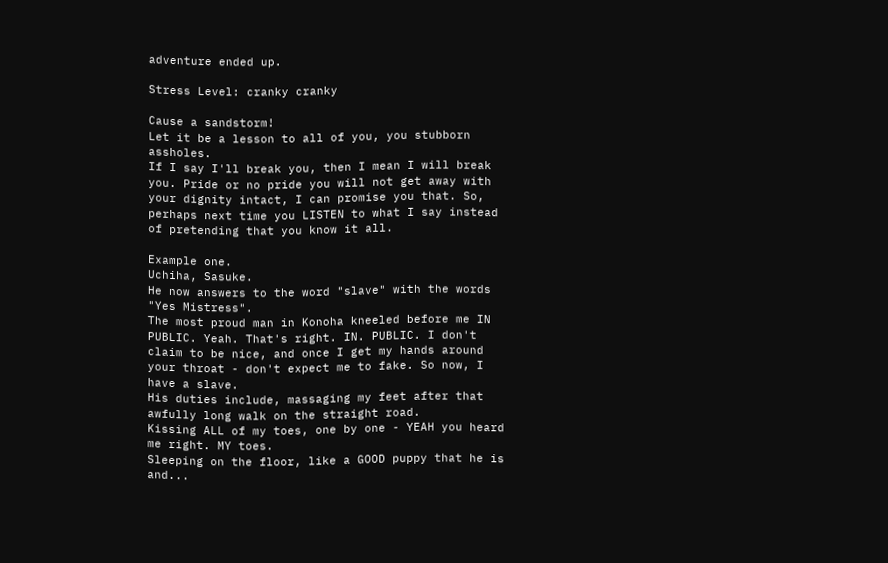adventure ended up.

Stress Level: cranky cranky

Cause a sandstorm!
Let it be a lesson to all of you, you stubborn assholes.
If I say I'll break you, then I mean I will break you. Pride or no pride you will not get away with your dignity intact, I can promise you that. So, perhaps next time you LISTEN to what I say instead of pretending that you know it all.

Example one.
Uchiha, Sasuke.
He now answers to the word "slave" with the words "Yes Mistress".
The most proud man in Konoha kneeled before me IN PUBLIC. Yeah. That's right. IN. PUBLIC. I don't claim to be nice, and once I get my hands around your throat - don't expect me to fake. So now, I have a slave.
His duties include, massaging my feet after that awfully long walk on the straight road.
Kissing ALL of my toes, one by one - YEAH you heard me right. MY toes.
Sleeping on the floor, like a GOOD puppy that he is and...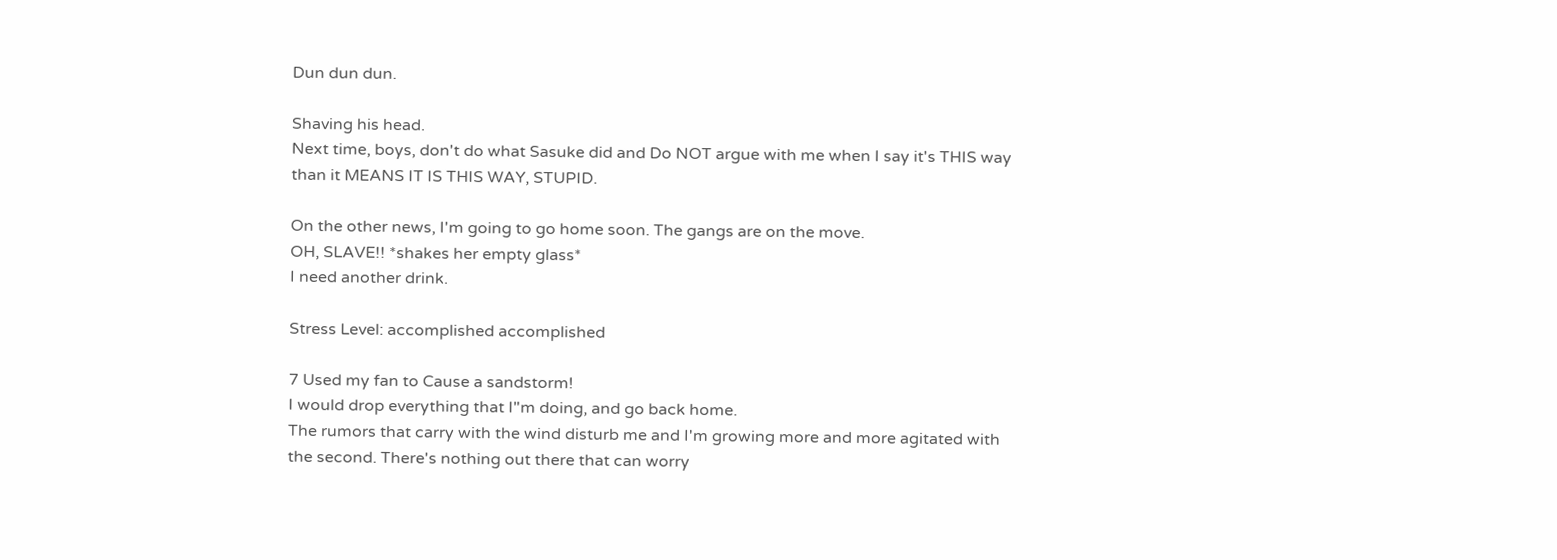Dun dun dun.

Shaving his head.
Next time, boys, don't do what Sasuke did and Do NOT argue with me when I say it's THIS way than it MEANS IT IS THIS WAY, STUPID.

On the other news, I'm going to go home soon. The gangs are on the move.
OH, SLAVE!! *shakes her empty glass*
I need another drink.

Stress Level: accomplished accomplished

7 Used my fan to Cause a sandstorm!
I would drop everything that I"m doing, and go back home.
The rumors that carry with the wind disturb me and I'm growing more and more agitated with the second. There's nothing out there that can worry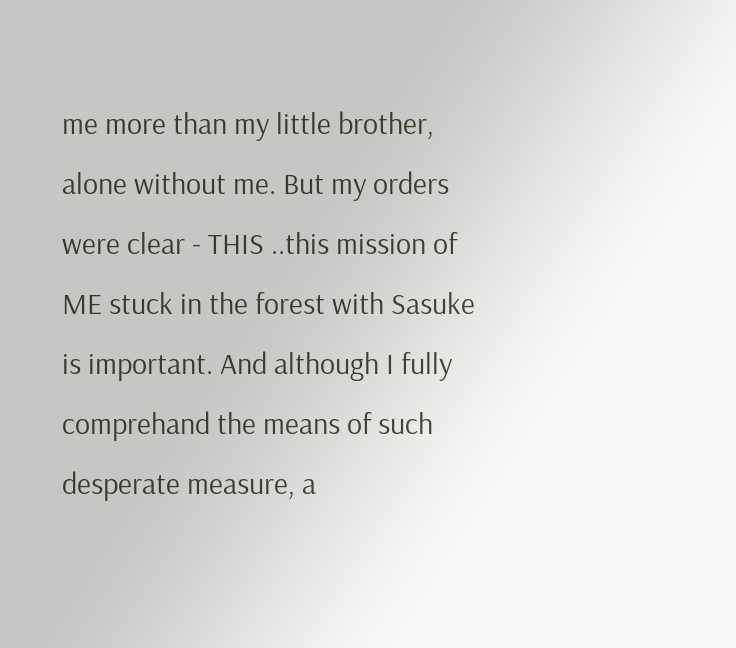me more than my little brother, alone without me. But my orders were clear - THIS ..this mission of ME stuck in the forest with Sasuke is important. And although I fully comprehand the means of such desperate measure, a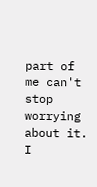part of me can't stop worrying about it. I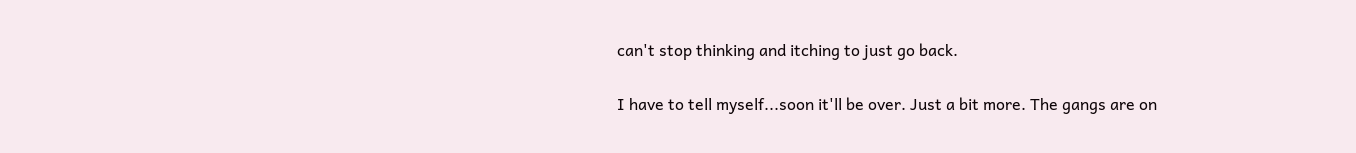can't stop thinking and itching to just go back.

I have to tell myself...soon it'll be over. Just a bit more. The gangs are on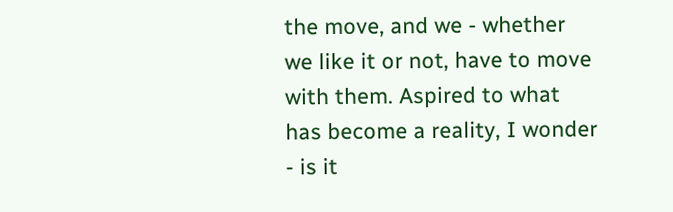the move, and we - whether we like it or not, have to move with them. Aspired to what has become a reality, I wonder - is it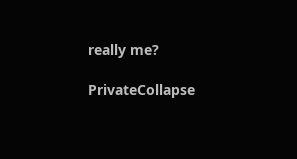really me?

PrivateCollapse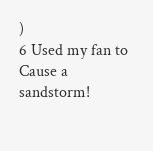)
6 Used my fan to Cause a sandstorm!